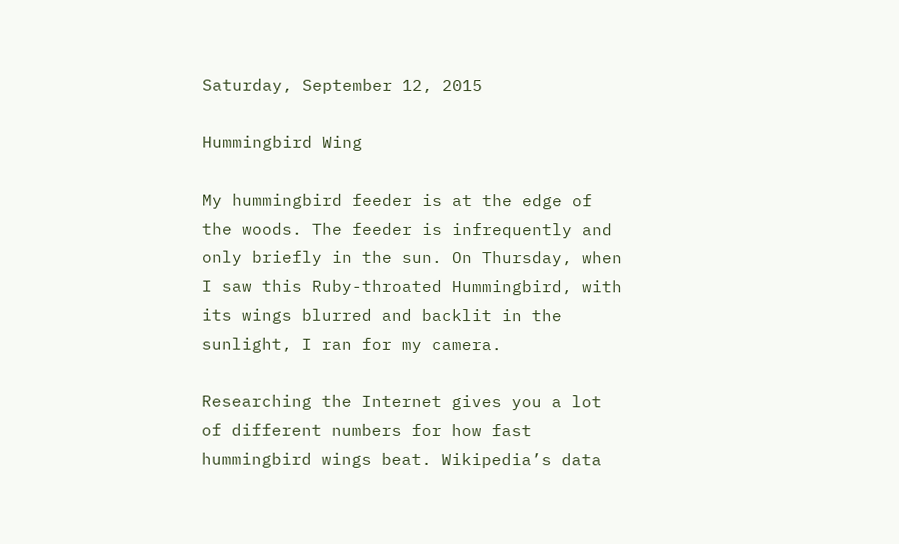Saturday, September 12, 2015

Hummingbird Wing

My hummingbird feeder is at the edge of the woods. The feeder is infrequently and only briefly in the sun. On Thursday, when I saw this Ruby-throated Hummingbird, with its wings blurred and backlit in the sunlight, I ran for my camera.

Researching the Internet gives you a lot of different numbers for how fast hummingbird wings beat. Wikipedia’s data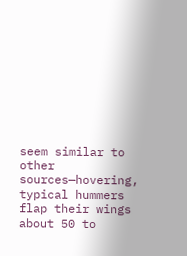seem similar to other sources—hovering, typical hummers flap their wings about 50 to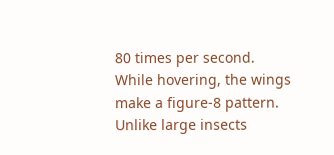80 times per second. While hovering, the wings make a figure-8 pattern. Unlike large insects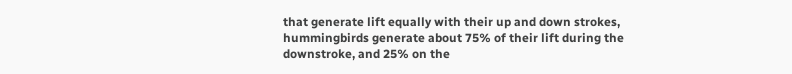that generate lift equally with their up and down strokes, hummingbirds generate about 75% of their lift during the downstroke, and 25% on the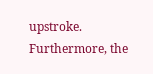upstroke. Furthermore, the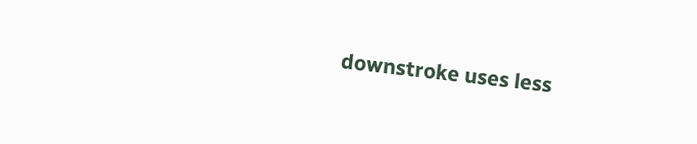downstroke uses less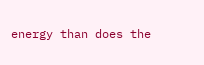energy than does the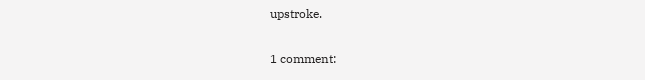upstroke.

1 comment: